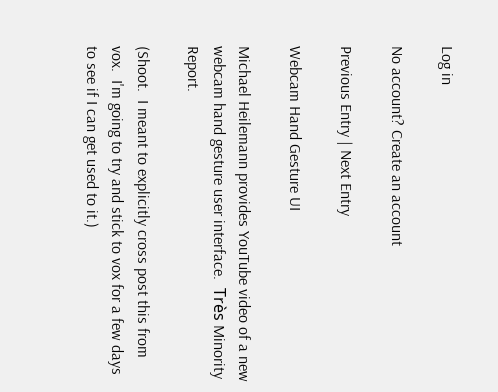Log in

No account? Create an account

Previous Entry | Next Entry

Webcam Hand Gesture UI

Michael Heilemann provides YouTube video of a new webcam hand gesture user interface.  Très Minority Report.

(Shoot.  I meant to explicitly cross post this from vox.  I'm going to try and stick to vox for a few days to see if I can get used to it.)